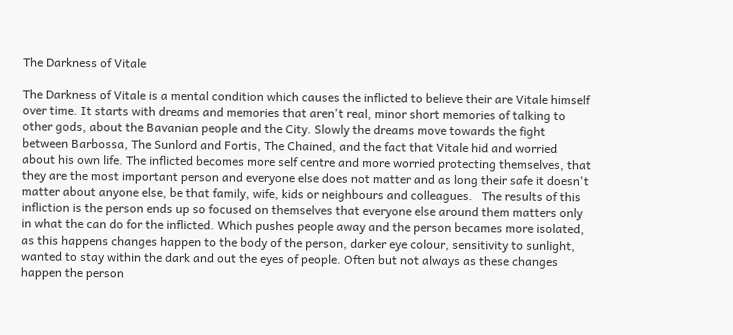The Darkness of Vitale

The Darkness of Vitale is a mental condition which causes the inflicted to believe their are Vitale himself over time. It starts with dreams and memories that aren't real, minor short memories of talking to other gods, about the Bavanian people and the City. Slowly the dreams move towards the fight between Barbossa, The Sunlord and Fortis, The Chained, and the fact that Vitale hid and worried about his own life. The inflicted becomes more self centre and more worried protecting themselves, that they are the most important person and everyone else does not matter and as long their safe it doesn't matter about anyone else, be that family, wife, kids or neighbours and colleagues.   The results of this infliction is the person ends up so focused on themselves that everyone else around them matters only in what the can do for the inflicted. Which pushes people away and the person becames more isolated, as this happens changes happen to the body of the person, darker eye colour, sensitivity to sunlight, wanted to stay within the dark and out the eyes of people. Often but not always as these changes happen the person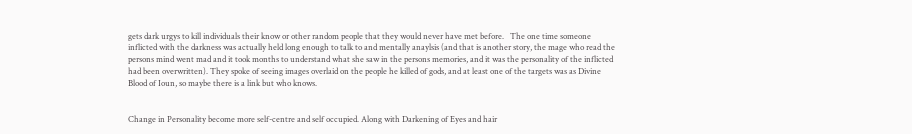gets dark urgys to kill individuals their know or other random people that they would never have met before.   The one time someone inflicted with the darkness was actually held long enough to talk to and mentally anaylsis (and that is another story, the mage who read the persons mind went mad and it took months to understand what she saw in the persons memories, and it was the personality of the inflicted had been overwritten). They spoke of seeing images overlaid on the people he killed of gods, and at least one of the targets was as Divine Blood of Ioun, so maybe there is a link but who knows.


Change in Personality become more self-centre and self occupied. Along with Darkening of Eyes and hair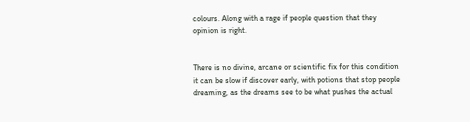colours. Along with a rage if people question that they opinion is right.


There is no divine, arcane or scientific fix for this condition it can be slow if discover early, with potions that stop people dreaming, as the dreams see to be what pushes the actual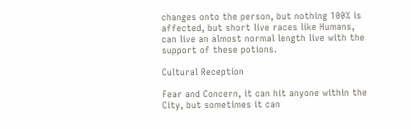changes onto the person, but nothing 100% is affected, but short live races like Humans, can live an almost normal length live with the support of these potions.

Cultural Reception

Fear and Concern, it can hit anyone within the City, but sometimes it can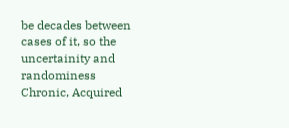be decades between cases of it, so the uncertainity and randominess
Chronic, Acquired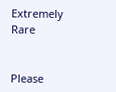Extremely Rare


Please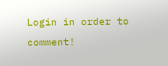Login in order to comment!